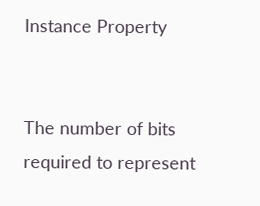Instance Property


The number of bits required to represent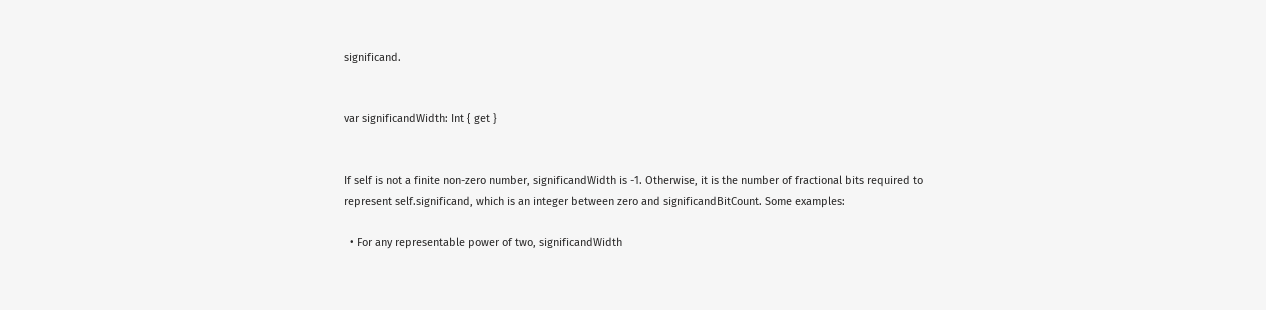significand.


var significandWidth: Int { get }


If self is not a finite non-zero number, significandWidth is -1. Otherwise, it is the number of fractional bits required to represent self.significand, which is an integer between zero and significandBitCount. Some examples:

  • For any representable power of two, significandWidth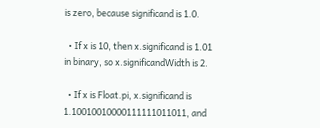is zero, because significand is 1.0.

  • If x is 10, then x.significand is 1.01 in binary, so x.significandWidth is 2.

  • If x is Float.pi, x.significand is 1.10010010000111111011011, and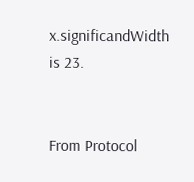x.significandWidth is 23.


From Protocol